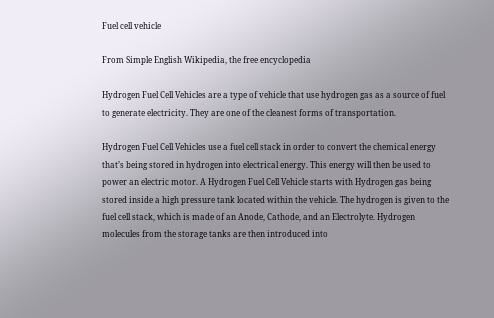Fuel cell vehicle

From Simple English Wikipedia, the free encyclopedia

Hydrogen Fuel Cell Vehicles are a type of vehicle that use hydrogen gas as a source of fuel to generate electricity. They are one of the cleanest forms of transportation.

Hydrogen Fuel Cell Vehicles use a fuel cell stack in order to convert the chemical energy that’s being stored in hydrogen into electrical energy. This energy will then be used to power an electric motor. A Hydrogen Fuel Cell Vehicle starts with Hydrogen gas being stored inside a high pressure tank located within the vehicle. The hydrogen is given to the fuel cell stack, which is made of an Anode, Cathode, and an Electrolyte. Hydrogen molecules from the storage tanks are then introduced into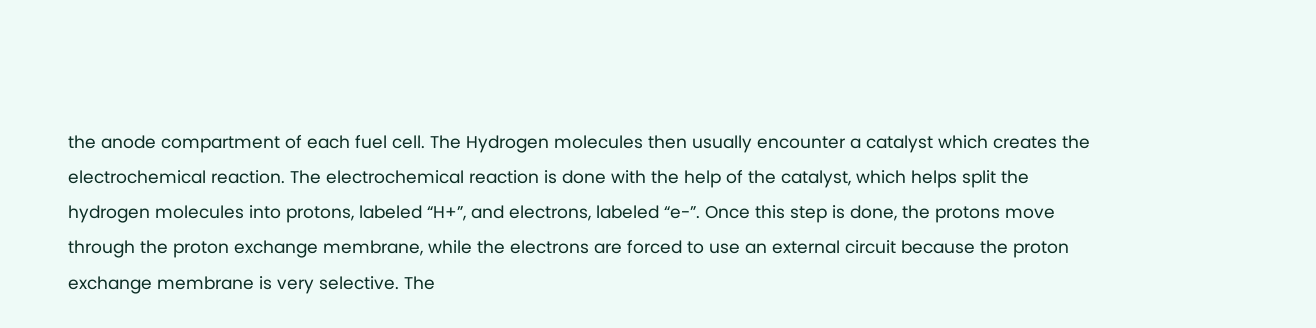the anode compartment of each fuel cell. The Hydrogen molecules then usually encounter a catalyst which creates the electrochemical reaction. The electrochemical reaction is done with the help of the catalyst, which helps split the hydrogen molecules into protons, labeled “H+”, and electrons, labeled “e-”. Once this step is done, the protons move through the proton exchange membrane, while the electrons are forced to use an external circuit because the proton exchange membrane is very selective. The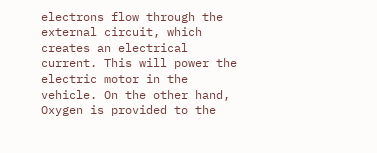electrons flow through the external circuit, which creates an electrical current. This will power the electric motor in the vehicle. On the other hand, Oxygen is provided to the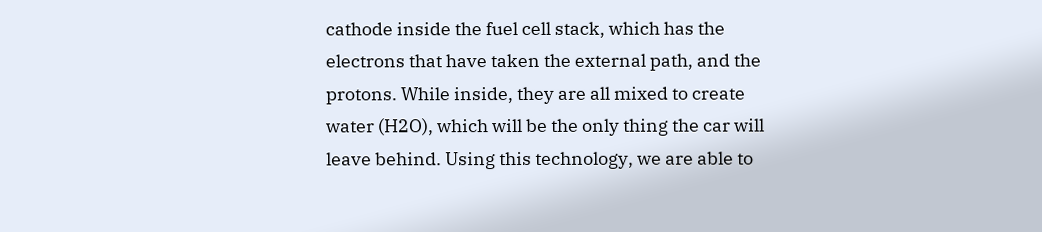cathode inside the fuel cell stack, which has the electrons that have taken the external path, and the protons. While inside, they are all mixed to create water (H2O), which will be the only thing the car will leave behind. Using this technology, we are able to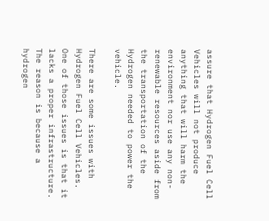assure that Hydrogen Fuel Cell Vehicles will not produce anything that will harm the environment nor use any non-renewable resources aside from the transportation of the Hydrogen needed to power the vehicle.

There are some issues with Hydrogen Fuel Cell Vehicles. One of those issues is that it lacks a proper infrastructure. The reason is because a hydrogen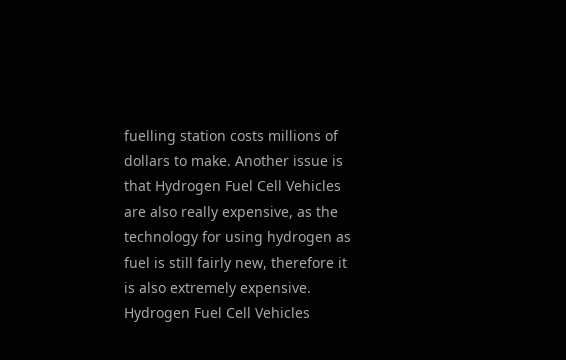fuelling station costs millions of dollars to make. Another issue is that Hydrogen Fuel Cell Vehicles are also really expensive, as the technology for using hydrogen as fuel is still fairly new, therefore it is also extremely expensive. Hydrogen Fuel Cell Vehicles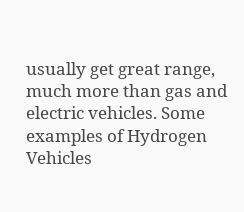usually get great range, much more than gas and electric vehicles. Some examples of Hydrogen Vehicles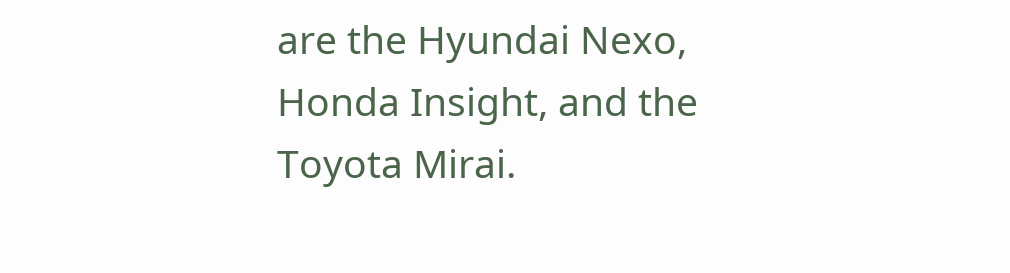are the Hyundai Nexo, Honda Insight, and the Toyota Mirai.